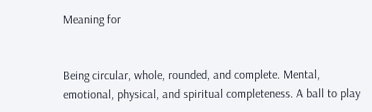Meaning for


Being circular, whole, rounded, and complete. Mental, emotional, physical, and spiritual completeness. A ball to play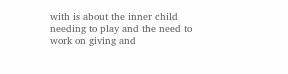with is about the inner child needing to play and the need to work on giving and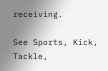receiving.

See Sports, Kick, Tackle,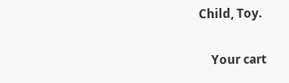Child, Toy.

    Your cart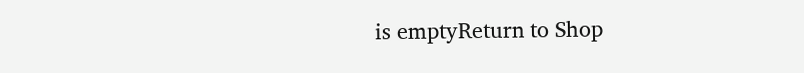is emptyReturn to Shop